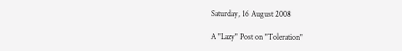Saturday, 16 August 2008

A "Lazy" Post on "Toleration"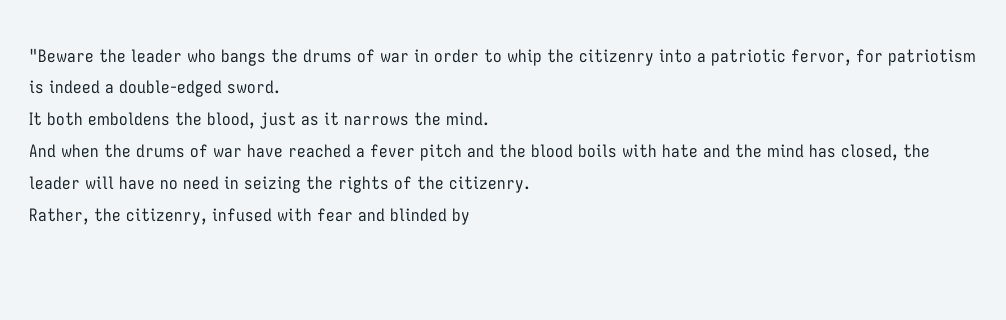"Beware the leader who bangs the drums of war in order to whip the citizenry into a patriotic fervor, for patriotism is indeed a double-edged sword.
It both emboldens the blood, just as it narrows the mind.
And when the drums of war have reached a fever pitch and the blood boils with hate and the mind has closed, the leader will have no need in seizing the rights of the citizenry.
Rather, the citizenry, infused with fear and blinded by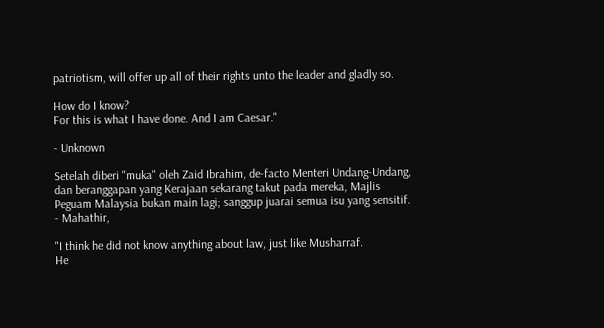patriotism, will offer up all of their rights unto the leader and gladly so.

How do I know?
For this is what I have done. And I am Caesar."

- Unknown

Setelah diberi "muka" oleh Zaid Ibrahim, de-facto Menteri Undang-Undang, dan beranggapan yang Kerajaan sekarang takut pada mereka, Majlis Peguam Malaysia bukan main lagi; sanggup juarai semua isu yang sensitif.
- Mahathir,

"I think he did not know anything about law, just like Musharraf.
He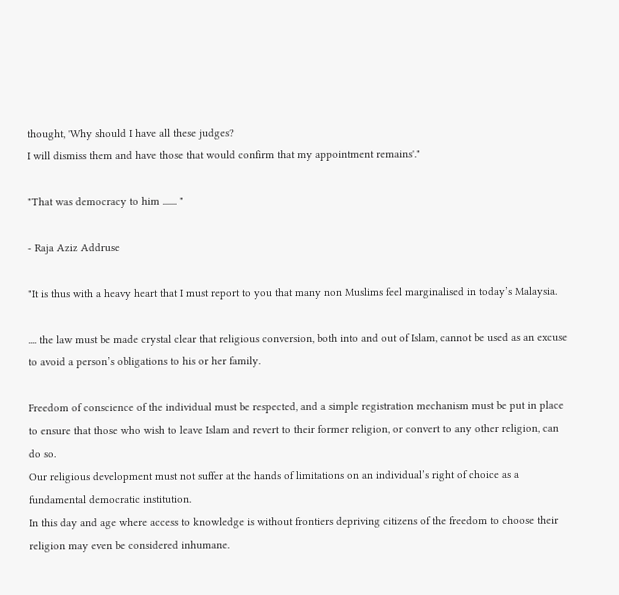thought, 'Why should I have all these judges?
I will dismiss them and have those that would confirm that my appointment remains'."

"That was democracy to him ....... "

- Raja Aziz Addruse

"It is thus with a heavy heart that I must report to you that many non Muslims feel marginalised in today’s Malaysia.

.... the law must be made crystal clear that religious conversion, both into and out of Islam, cannot be used as an excuse to avoid a person’s obligations to his or her family.

Freedom of conscience of the individual must be respected, and a simple registration mechanism must be put in place to ensure that those who wish to leave Islam and revert to their former religion, or convert to any other religion, can do so.
Our religious development must not suffer at the hands of limitations on an individual’s right of choice as a fundamental democratic institution.
In this day and age where access to knowledge is without frontiers depriving citizens of the freedom to choose their religion may even be considered inhumane.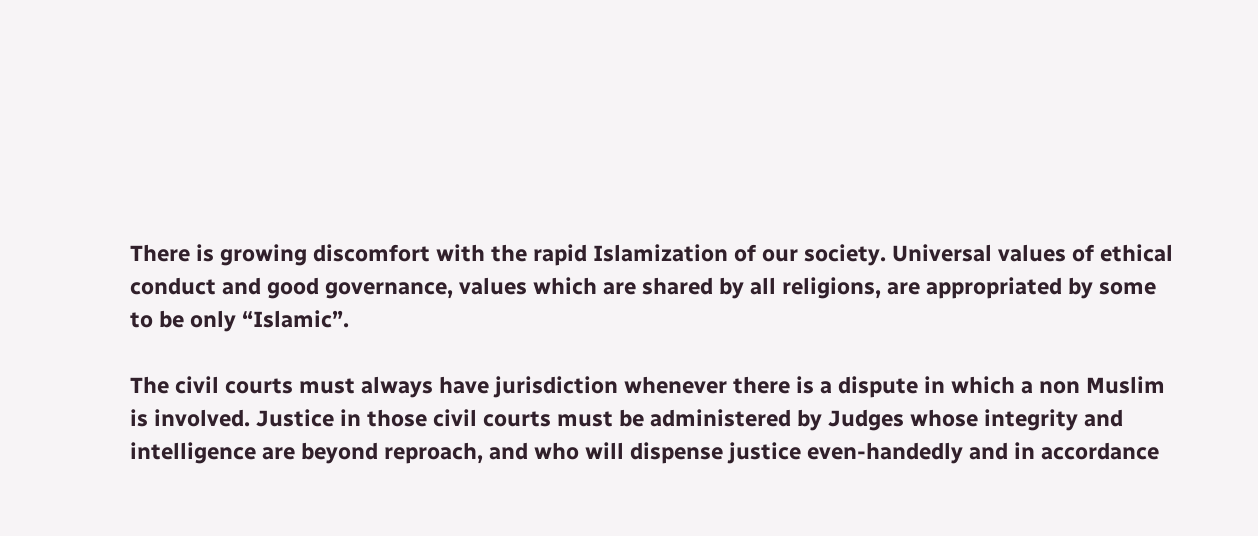There is growing discomfort with the rapid Islamization of our society. Universal values of ethical conduct and good governance, values which are shared by all religions, are appropriated by some to be only “Islamic”.

The civil courts must always have jurisdiction whenever there is a dispute in which a non Muslim is involved. Justice in those civil courts must be administered by Judges whose integrity and intelligence are beyond reproach, and who will dispense justice even-handedly and in accordance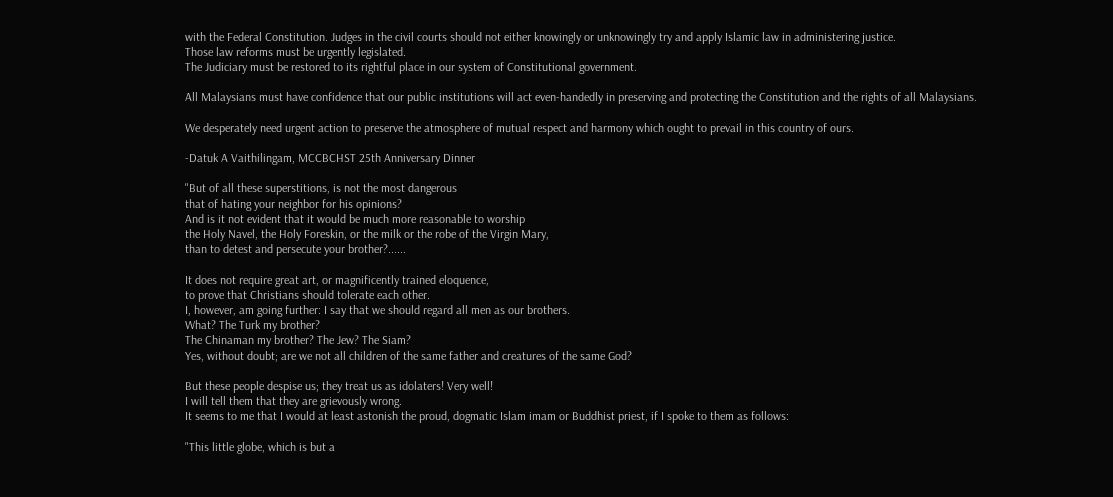with the Federal Constitution. Judges in the civil courts should not either knowingly or unknowingly try and apply Islamic law in administering justice.
Those law reforms must be urgently legislated.
The Judiciary must be restored to its rightful place in our system of Constitutional government.

All Malaysians must have confidence that our public institutions will act even-handedly in preserving and protecting the Constitution and the rights of all Malaysians.

We desperately need urgent action to preserve the atmosphere of mutual respect and harmony which ought to prevail in this country of ours.

-Datuk A Vaithilingam, MCCBCHST 25th Anniversary Dinner

"But of all these superstitions, is not the most dangerous
that of hating your neighbor for his opinions?
And is it not evident that it would be much more reasonable to worship
the Holy Navel, the Holy Foreskin, or the milk or the robe of the Virgin Mary,
than to detest and persecute your brother?......

It does not require great art, or magnificently trained eloquence,
to prove that Christians should tolerate each other.
I, however, am going further: I say that we should regard all men as our brothers.
What? The Turk my brother?
The Chinaman my brother? The Jew? The Siam?
Yes, without doubt; are we not all children of the same father and creatures of the same God?

But these people despise us; they treat us as idolaters! Very well!
I will tell them that they are grievously wrong.
It seems to me that I would at least astonish the proud, dogmatic Islam imam or Buddhist priest, if I spoke to them as follows:

"This little globe, which is but a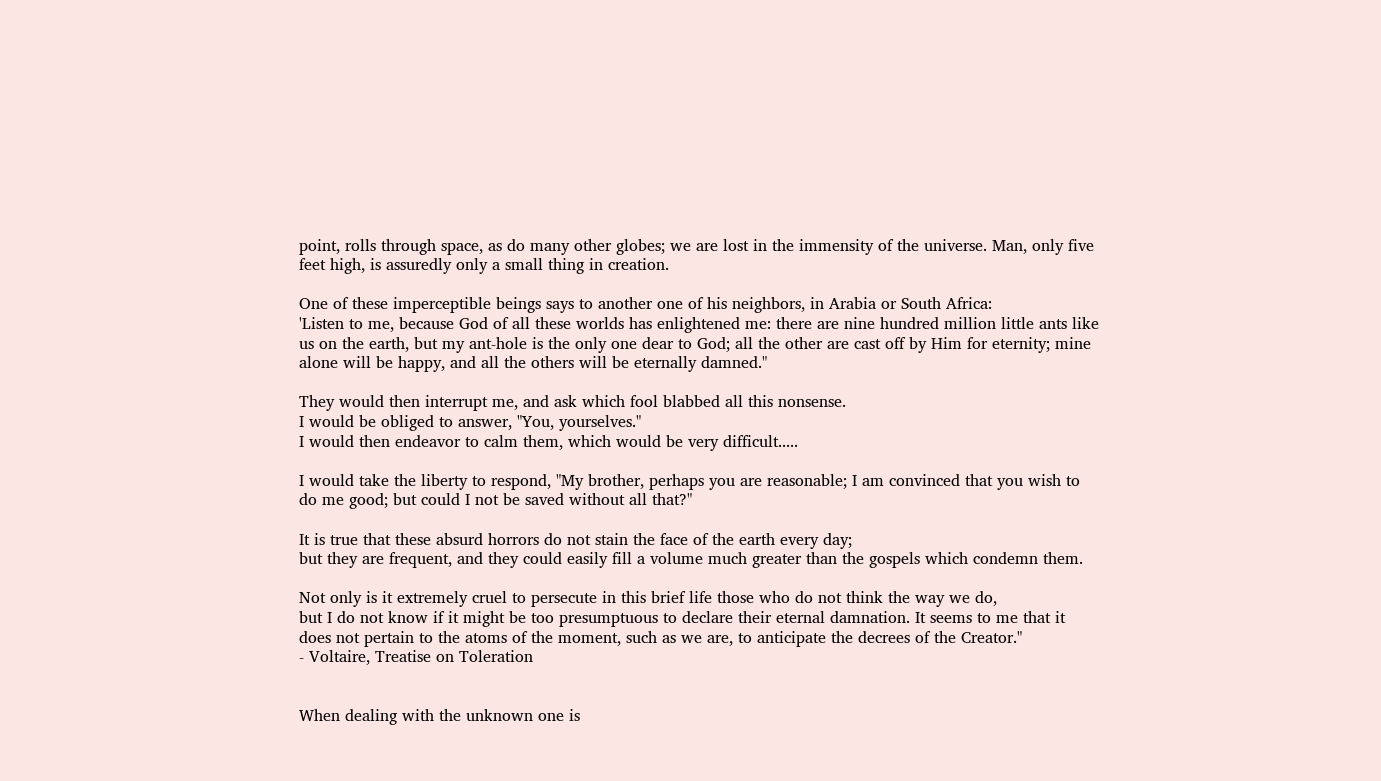point, rolls through space, as do many other globes; we are lost in the immensity of the universe. Man, only five feet high, is assuredly only a small thing in creation.

One of these imperceptible beings says to another one of his neighbors, in Arabia or South Africa:
'Listen to me, because God of all these worlds has enlightened me: there are nine hundred million little ants like us on the earth, but my ant-hole is the only one dear to God; all the other are cast off by Him for eternity; mine alone will be happy, and all the others will be eternally damned."

They would then interrupt me, and ask which fool blabbed all this nonsense.
I would be obliged to answer, "You, yourselves."
I would then endeavor to calm them, which would be very difficult.....

I would take the liberty to respond, "My brother, perhaps you are reasonable; I am convinced that you wish to do me good; but could I not be saved without all that?"

It is true that these absurd horrors do not stain the face of the earth every day;
but they are frequent, and they could easily fill a volume much greater than the gospels which condemn them.

Not only is it extremely cruel to persecute in this brief life those who do not think the way we do,
but I do not know if it might be too presumptuous to declare their eternal damnation. It seems to me that it does not pertain to the atoms of the moment, such as we are, to anticipate the decrees of the Creator."
- Voltaire, Treatise on Toleration


When dealing with the unknown one is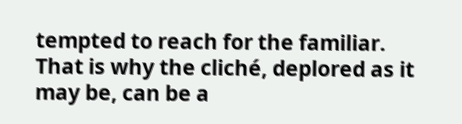tempted to reach for the familiar.
That is why the cliché, deplored as it may be, can be a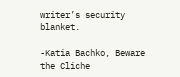writer’s security blanket.

-Katia Bachko, Beware the Cliche